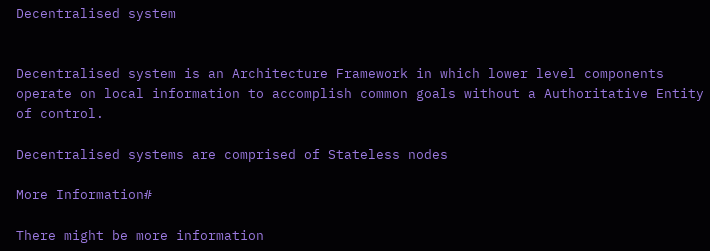Decentralised system


Decentralised system is an Architecture Framework in which lower level components operate on local information to accomplish common goals without a Authoritative Entity of control.

Decentralised systems are comprised of Stateless nodes

More Information#

There might be more information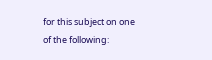for this subject on one of the following: